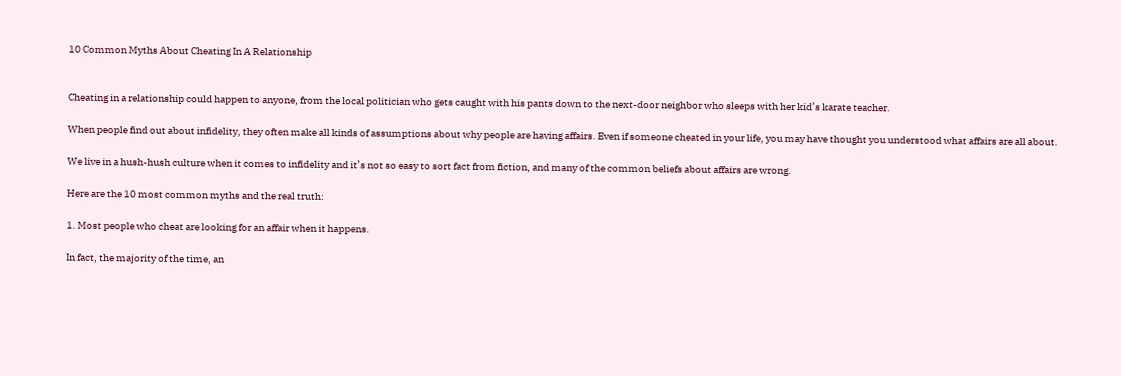10 Common Myths About Cheating In A Relationship


Cheating in a relationship could happen to anyone, from the local politician who gets caught with his pants down to the next-door neighbor who sleeps with her kid’s karate teacher.

When people find out about infidelity, they often make all kinds of assumptions about why people are having affairs. Even if someone cheated in your life, you may have thought you understood what affairs are all about.

We live in a hush-hush culture when it comes to infidelity and it’s not so easy to sort fact from fiction, and many of the common beliefs about affairs are wrong.

Here are the 10 most common myths and the real truth:

1. Most people who cheat are looking for an affair when it happens.

In fact, the majority of the time, an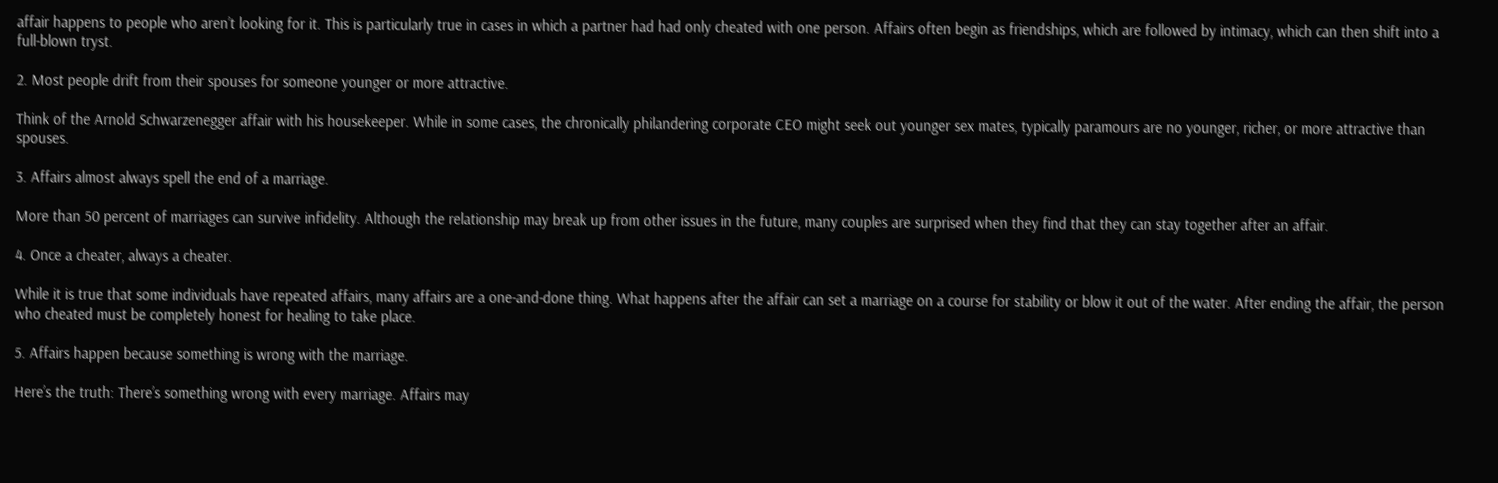affair happens to people who aren’t looking for it. This is particularly true in cases in which a partner had had only cheated with one person. Affairs often begin as friendships, which are followed by intimacy, which can then shift into a full-blown tryst.

2. Most people drift from their spouses for someone younger or more attractive.

Think of the Arnold Schwarzenegger affair with his housekeeper. While in some cases, the chronically philandering corporate CEO might seek out younger sex mates, typically paramours are no younger, richer, or more attractive than spouses.

3. Affairs almost always spell the end of a marriage.

More than 50 percent of marriages can survive infidelity. Although the relationship may break up from other issues in the future, many couples are surprised when they find that they can stay together after an affair.

4. Once a cheater, always a cheater.

While it is true that some individuals have repeated affairs, many affairs are a one-and-done thing. What happens after the affair can set a marriage on a course for stability or blow it out of the water. After ending the affair, the person who cheated must be completely honest for healing to take place.

5. Affairs happen because something is wrong with the marriage.

Here’s the truth: There’s something wrong with every marriage. Affairs may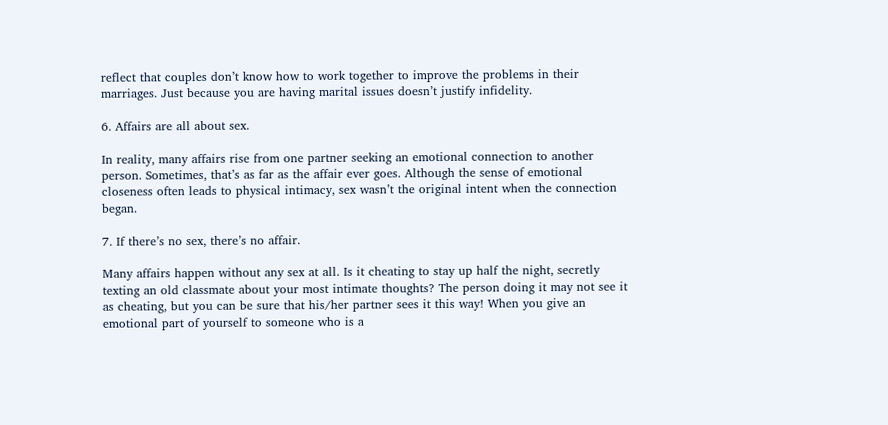reflect that couples don’t know how to work together to improve the problems in their marriages. Just because you are having marital issues doesn’t justify infidelity.

6. Affairs are all about sex.

In reality, many affairs rise from one partner seeking an emotional connection to another person. Sometimes, that’s as far as the affair ever goes. Although the sense of emotional closeness often leads to physical intimacy, sex wasn’t the original intent when the connection began.

7. If there’s no sex, there’s no affair.

Many affairs happen without any sex at all. Is it cheating to stay up half the night, secretly texting an old classmate about your most intimate thoughts? The person doing it may not see it as cheating, but you can be sure that his/her partner sees it this way! When you give an emotional part of yourself to someone who is a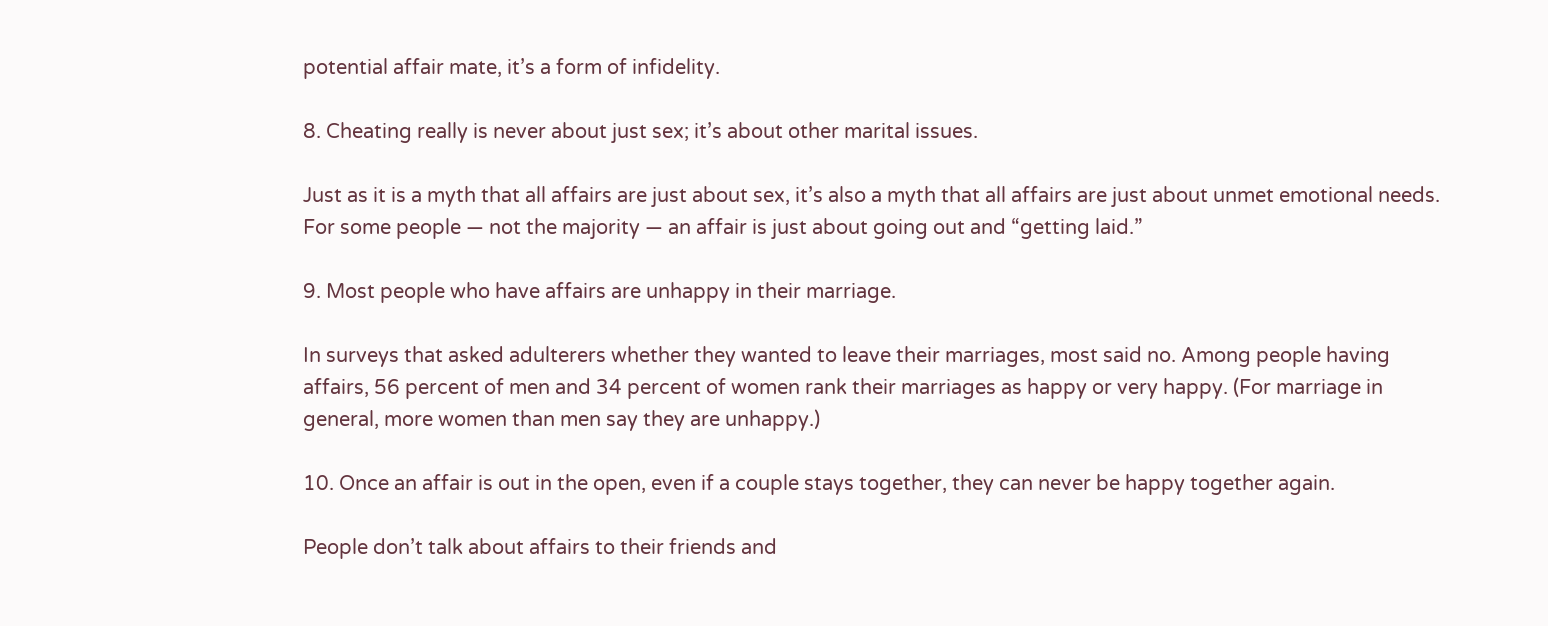potential affair mate, it’s a form of infidelity.

8. Cheating really is never about just sex; it’s about other marital issues.

Just as it is a myth that all affairs are just about sex, it’s also a myth that all affairs are just about unmet emotional needs. For some people — not the majority — an affair is just about going out and “getting laid.”

9. Most people who have affairs are unhappy in their marriage.

In surveys that asked adulterers whether they wanted to leave their marriages, most said no. Among people having affairs, 56 percent of men and 34 percent of women rank their marriages as happy or very happy. (For marriage in general, more women than men say they are unhappy.)

10. Once an affair is out in the open, even if a couple stays together, they can never be happy together again.

People don’t talk about affairs to their friends and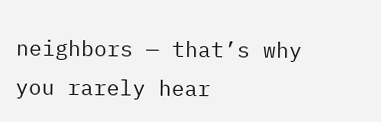neighbors — that’s why you rarely hear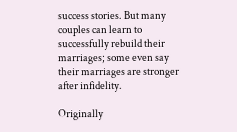success stories. But many couples can learn to successfully rebuild their marriages; some even say their marriages are stronger after infidelity.

Originally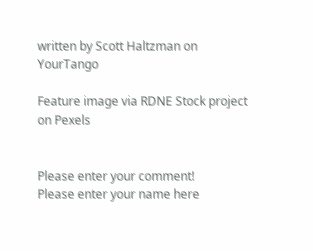written by Scott Haltzman on YourTango

Feature image via RDNE Stock project on Pexels


Please enter your comment!
Please enter your name here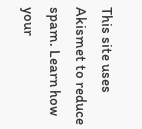This site uses Akismet to reduce spam. Learn how your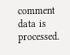comment data is processed.